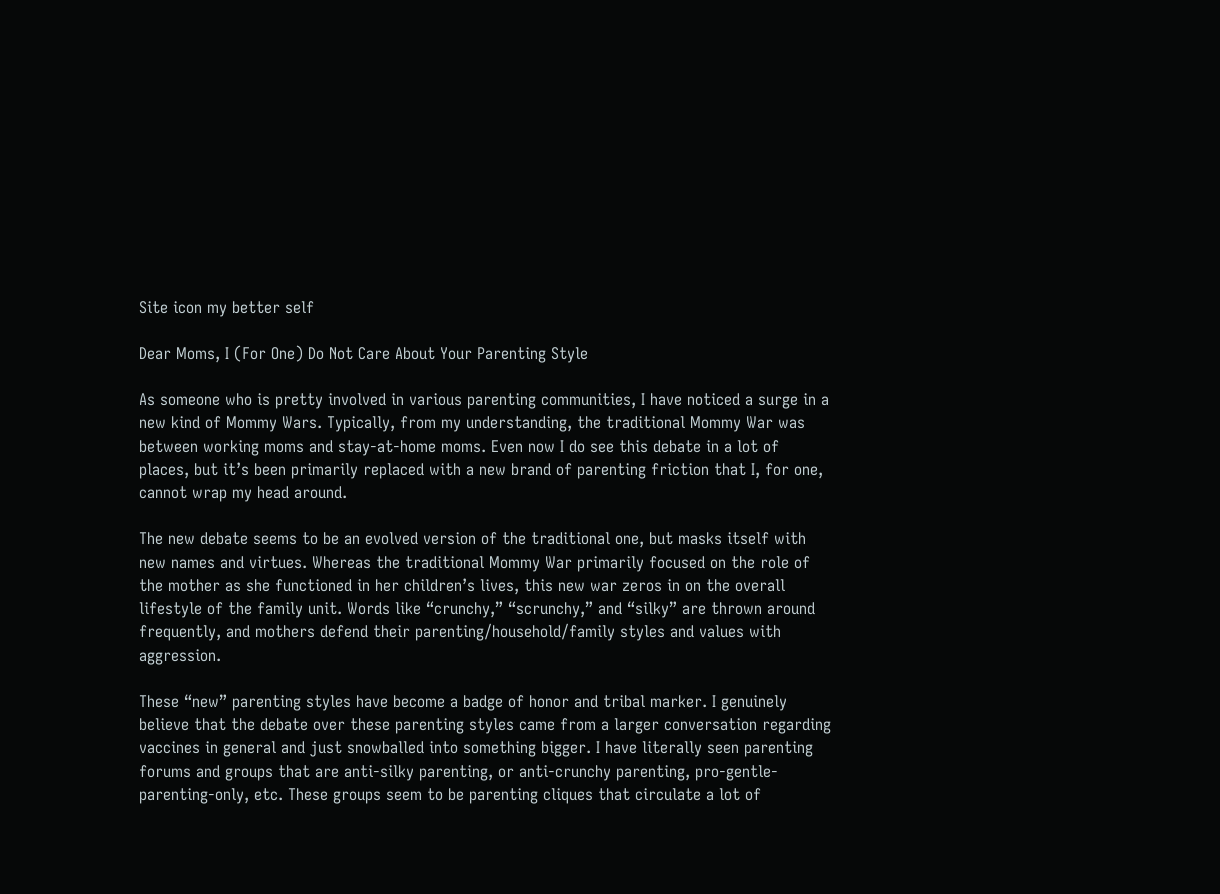Site icon my better self

Dear Moms, I (For One) Do Not Care About Your Parenting Style

As someone who is pretty involved in various parenting communities, I have noticed a surge in a new kind of Mommy Wars. Typically, from my understanding, the traditional Mommy War was between working moms and stay-at-home moms. Even now I do see this debate in a lot of places, but it’s been primarily replaced with a new brand of parenting friction that I, for one, cannot wrap my head around.

The new debate seems to be an evolved version of the traditional one, but masks itself with new names and virtues. Whereas the traditional Mommy War primarily focused on the role of the mother as she functioned in her children’s lives, this new war zeros in on the overall lifestyle of the family unit. Words like “crunchy,” “scrunchy,” and “silky” are thrown around frequently, and mothers defend their parenting/household/family styles and values with aggression.

These “new” parenting styles have become a badge of honor and tribal marker. I genuinely believe that the debate over these parenting styles came from a larger conversation regarding vaccines in general and just snowballed into something bigger. I have literally seen parenting forums and groups that are anti-silky parenting, or anti-crunchy parenting, pro-gentle-parenting-only, etc. These groups seem to be parenting cliques that circulate a lot of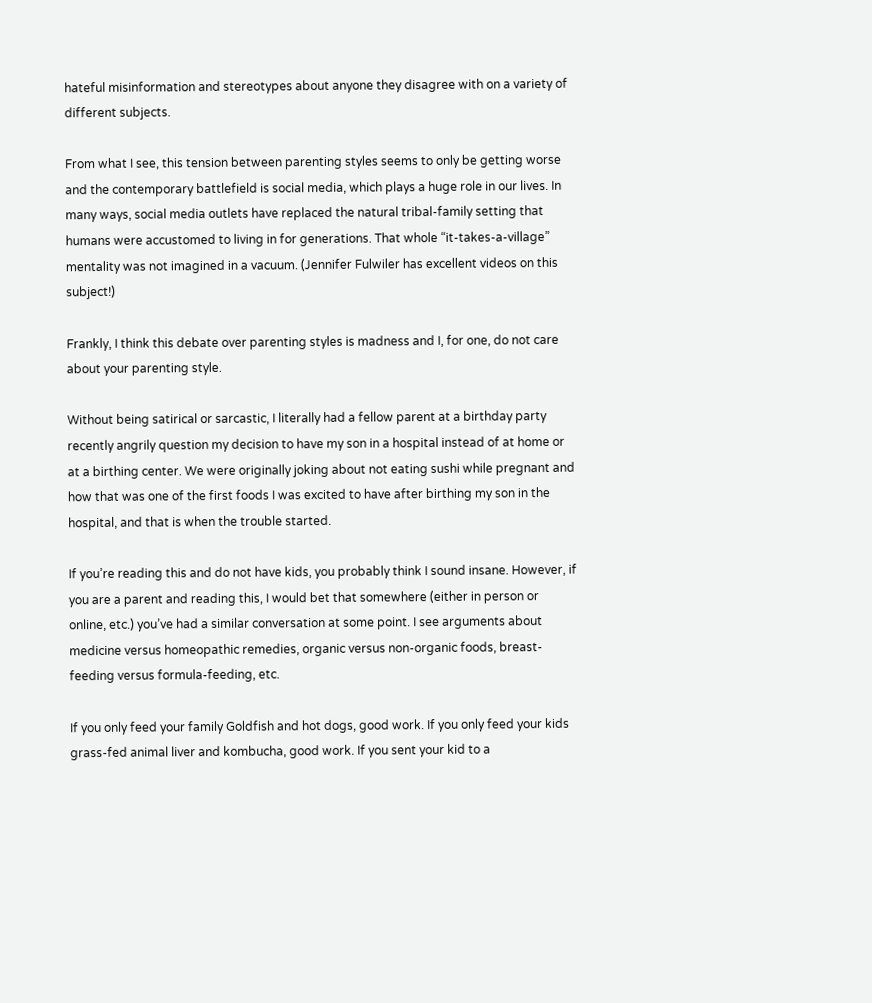hateful misinformation and stereotypes about anyone they disagree with on a variety of different subjects.

From what I see, this tension between parenting styles seems to only be getting worse and the contemporary battlefield is social media, which plays a huge role in our lives. In many ways, social media outlets have replaced the natural tribal-family setting that humans were accustomed to living in for generations. That whole “it-takes-a-village” mentality was not imagined in a vacuum. (Jennifer Fulwiler has excellent videos on this subject!)

Frankly, I think this debate over parenting styles is madness and I, for one, do not care about your parenting style.

Without being satirical or sarcastic, I literally had a fellow parent at a birthday party recently angrily question my decision to have my son in a hospital instead of at home or at a birthing center. We were originally joking about not eating sushi while pregnant and how that was one of the first foods I was excited to have after birthing my son in the hospital, and that is when the trouble started.

If you’re reading this and do not have kids, you probably think I sound insane. However, if you are a parent and reading this, I would bet that somewhere (either in person or online, etc.) you’ve had a similar conversation at some point. I see arguments about medicine versus homeopathic remedies, organic versus non-organic foods, breast-feeding versus formula-feeding, etc.

If you only feed your family Goldfish and hot dogs, good work. If you only feed your kids grass-fed animal liver and kombucha, good work. If you sent your kid to a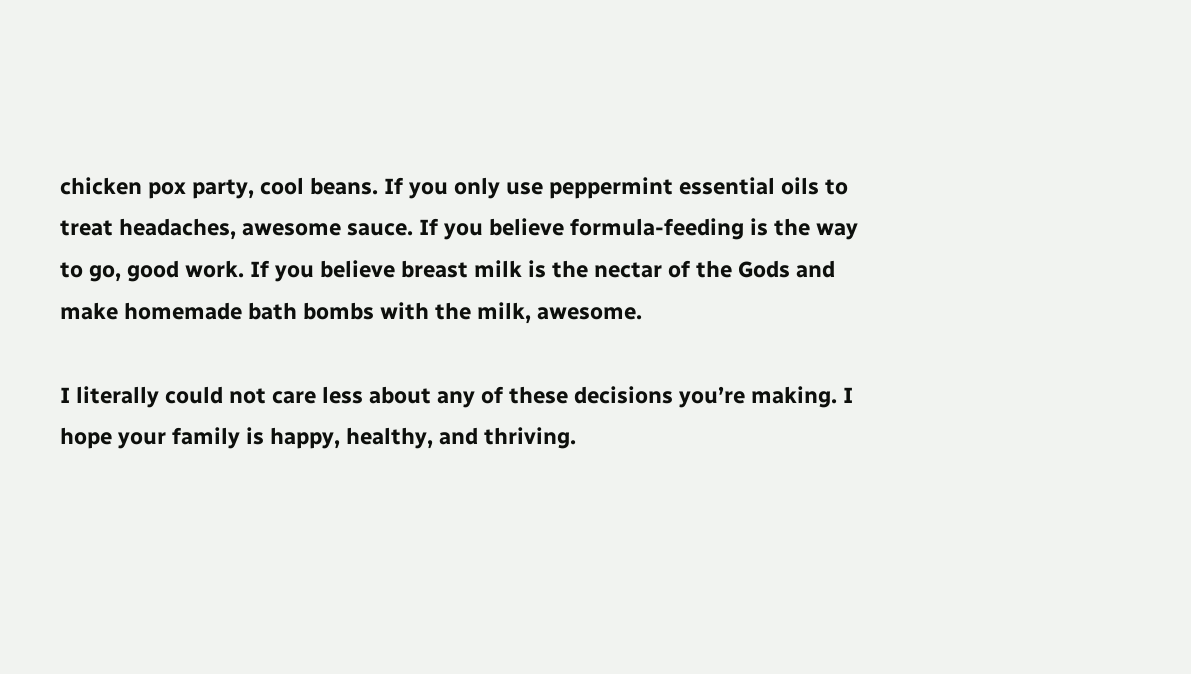chicken pox party, cool beans. If you only use peppermint essential oils to treat headaches, awesome sauce. If you believe formula-feeding is the way to go, good work. If you believe breast milk is the nectar of the Gods and make homemade bath bombs with the milk, awesome.

I literally could not care less about any of these decisions you’re making. I hope your family is happy, healthy, and thriving.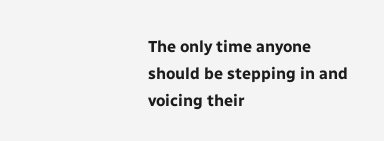The only time anyone should be stepping in and voicing their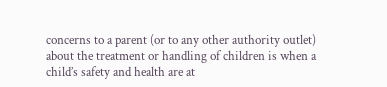concerns to a parent (or to any other authority outlet) about the treatment or handling of children is when a child’s safety and health are at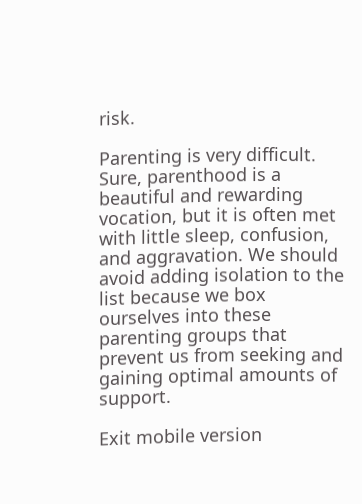risk.

Parenting is very difficult. Sure, parenthood is a beautiful and rewarding vocation, but it is often met with little sleep, confusion, and aggravation. We should avoid adding isolation to the list because we box ourselves into these parenting groups that prevent us from seeking and gaining optimal amounts of support.

Exit mobile version